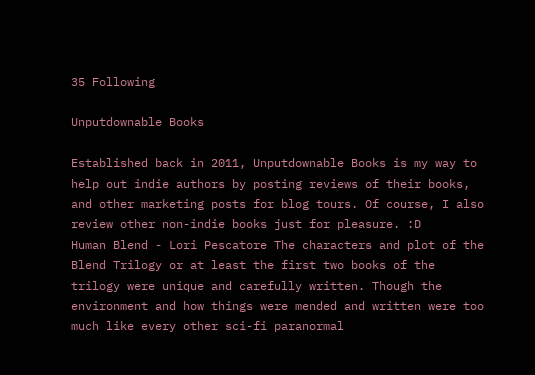35 Following

Unputdownable Books

Established back in 2011, Unputdownable Books is my way to help out indie authors by posting reviews of their books, and other marketing posts for blog tours. Of course, I also review other non-indie books just for pleasure. :D
Human Blend - Lori Pescatore The characters and plot of the Blend Trilogy or at least the first two books of the trilogy were unique and carefully written. Though the environment and how things were mended and written were too much like every other sci-fi paranormal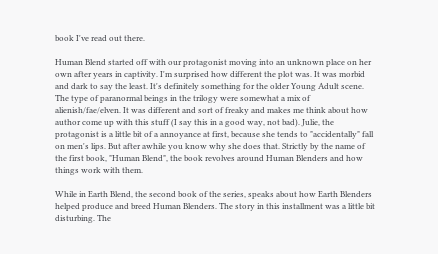book I've read out there.

Human Blend started off with our protagonist moving into an unknown place on her own after years in captivity. I'm surprised how different the plot was. It was morbid and dark to say the least. It's definitely something for the older Young Adult scene. The type of paranormal beings in the trilogy were somewhat a mix of alienish/fae/elven. It was different and sort of freaky and makes me think about how author come up with this stuff (I say this in a good way, not bad). Julie, the protagonist is a little bit of a annoyance at first, because she tends to "accidentally" fall on men's lips. But after awhile you know why she does that. Strictly by the name of the first book, "Human Blend", the book revolves around Human Blenders and how things work with them.

While in Earth Blend, the second book of the series, speaks about how Earth Blenders helped produce and breed Human Blenders. The story in this installment was a little bit disturbing. The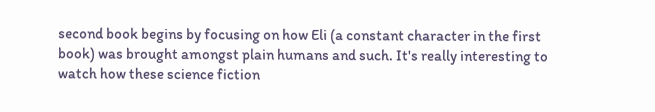second book begins by focusing on how Eli (a constant character in the first book) was brought amongst plain humans and such. It's really interesting to watch how these science fiction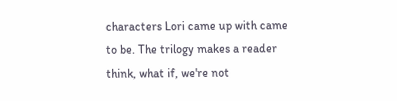characters Lori came up with came to be. The trilogy makes a reader think, what if, we're not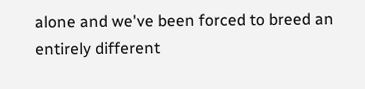alone and we've been forced to breed an entirely different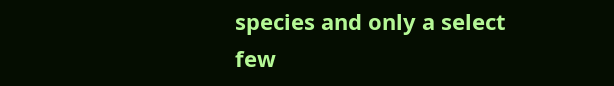species and only a select few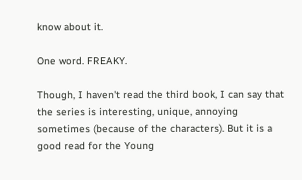know about it.

One word. FREAKY.

Though, I haven't read the third book, I can say that the series is interesting, unique, annoying sometimes (because of the characters). But it is a good read for the Young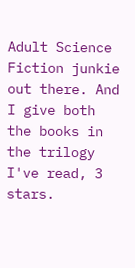Adult Science Fiction junkie out there. And I give both the books in the trilogy I've read, 3 stars.